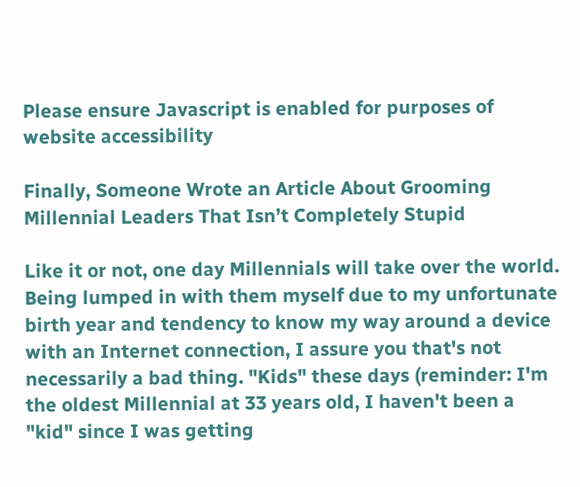Please ensure Javascript is enabled for purposes of website accessibility

Finally, Someone Wrote an Article About Grooming Millennial Leaders That Isn’t Completely Stupid

Like it or not, one day Millennials will take over the world. Being lumped in with them myself due to my unfortunate birth year and tendency to know my way around a device with an Internet connection, I assure you that's not necessarily a bad thing. "Kids" these days (reminder: I'm the oldest Millennial at 33 years old, I haven't been a "kid" since I was getting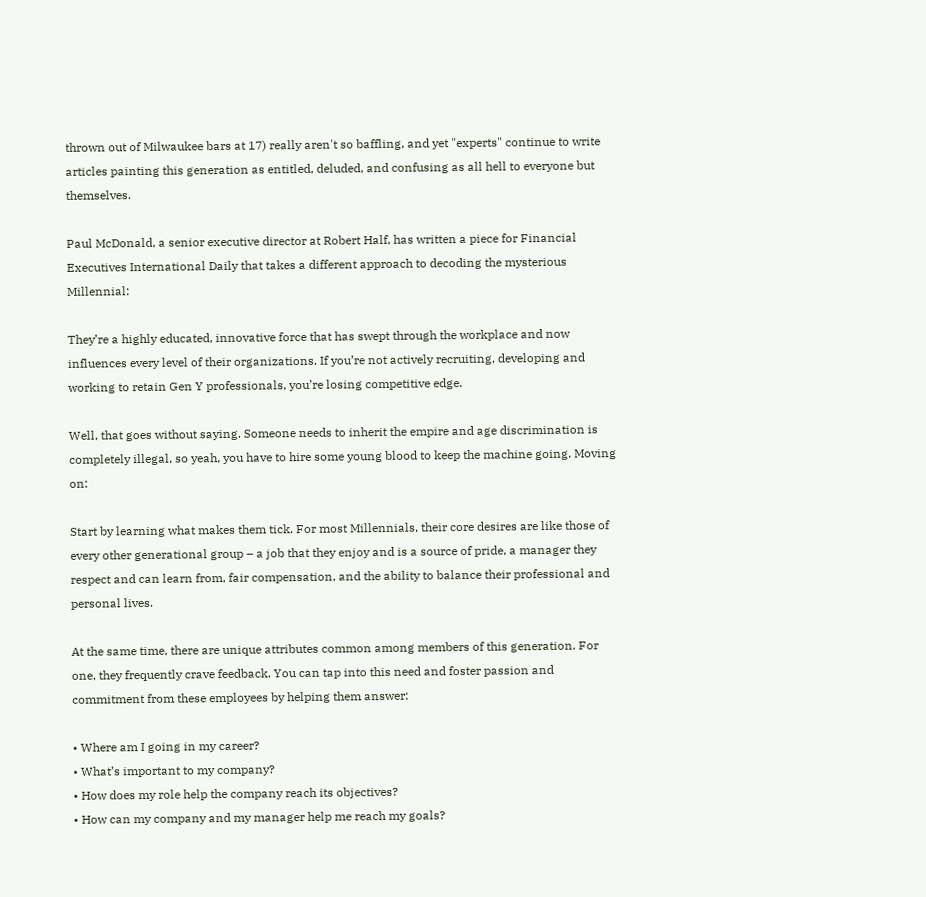thrown out of Milwaukee bars at 17) really aren't so baffling, and yet "experts" continue to write articles painting this generation as entitled, deluded, and confusing as all hell to everyone but themselves.

Paul McDonald, a senior executive director at Robert Half, has written a piece for Financial Executives International Daily that takes a different approach to decoding the mysterious Millennial:

They’re a highly educated, innovative force that has swept through the workplace and now influences every level of their organizations. If you’re not actively recruiting, developing and working to retain Gen Y professionals, you’re losing competitive edge.

Well, that goes without saying. Someone needs to inherit the empire and age discrimination is completely illegal, so yeah, you have to hire some young blood to keep the machine going. Moving on:

Start by learning what makes them tick. For most Millennials, their core desires are like those of every other generational group – a job that they enjoy and is a source of pride, a manager they respect and can learn from, fair compensation, and the ability to balance their professional and personal lives.

At the same time, there are unique attributes common among members of this generation. For one, they frequently crave feedback. You can tap into this need and foster passion and commitment from these employees by helping them answer:

• Where am I going in my career?
• What’s important to my company?
• How does my role help the company reach its objectives?
• How can my company and my manager help me reach my goals?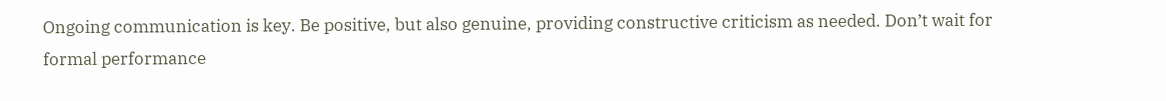Ongoing communication is key. Be positive, but also genuine, providing constructive criticism as needed. Don’t wait for formal performance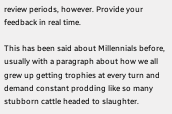review periods, however. Provide your feedback in real time.

This has been said about Millennials before, usually with a paragraph about how we all grew up getting trophies at every turn and demand constant prodding like so many stubborn cattle headed to slaughter.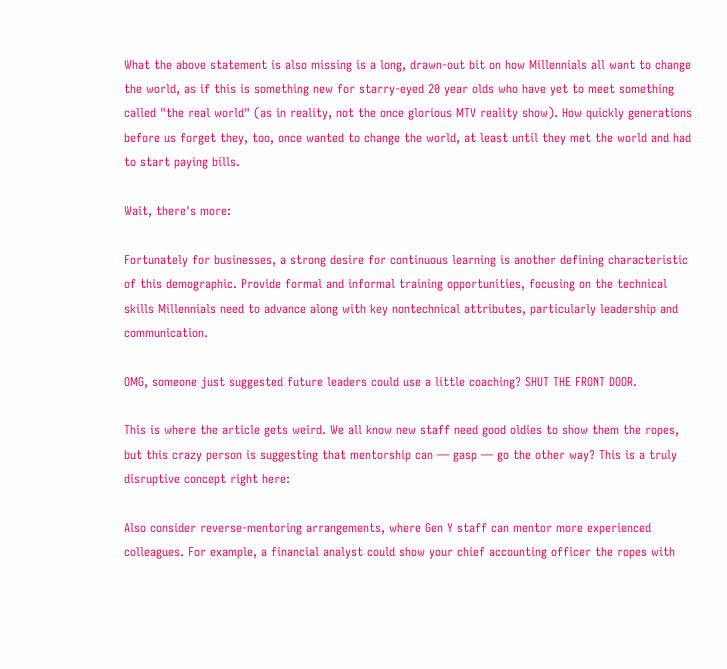What the above statement is also missing is a long, drawn-out bit on how Millennials all want to change the world, as if this is something new for starry-eyed 20 year olds who have yet to meet something called "the real world" (as in reality, not the once glorious MTV reality show). How quickly generations before us forget they, too, once wanted to change the world, at least until they met the world and had to start paying bills.

Wait, there's more:

Fortunately for businesses, a strong desire for continuous learning is another defining characteristic of this demographic. Provide formal and informal training opportunities, focusing on the technical skills Millennials need to advance along with key nontechnical attributes, particularly leadership and communication.

OMG, someone just suggested future leaders could use a little coaching? SHUT THE FRONT DOOR.

This is where the article gets weird. We all know new staff need good oldies to show them the ropes, but this crazy person is suggesting that mentorship can — gasp — go the other way? This is a truly disruptive concept right here:

Also consider reverse-mentoring arrangements, where Gen Y staff can mentor more experienced colleagues. For example, a financial analyst could show your chief accounting officer the ropes with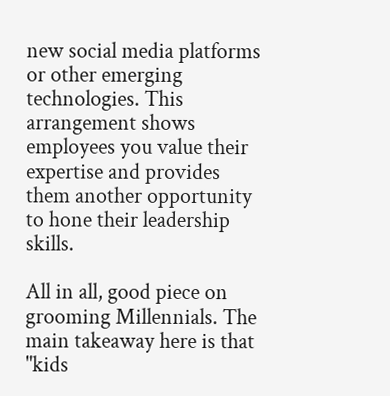new social media platforms or other emerging technologies. This arrangement shows employees you value their expertise and provides them another opportunity to hone their leadership skills.

All in all, good piece on grooming Millennials. The main takeaway here is that "kids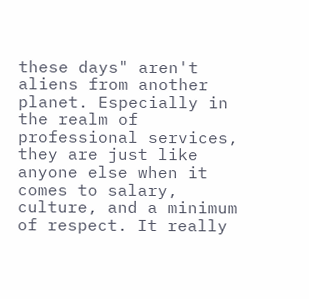these days" aren't aliens from another planet. Especially in the realm of professional services, they are just like anyone else when it comes to salary, culture, and a minimum of respect. It really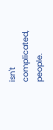isn't complicated, people.